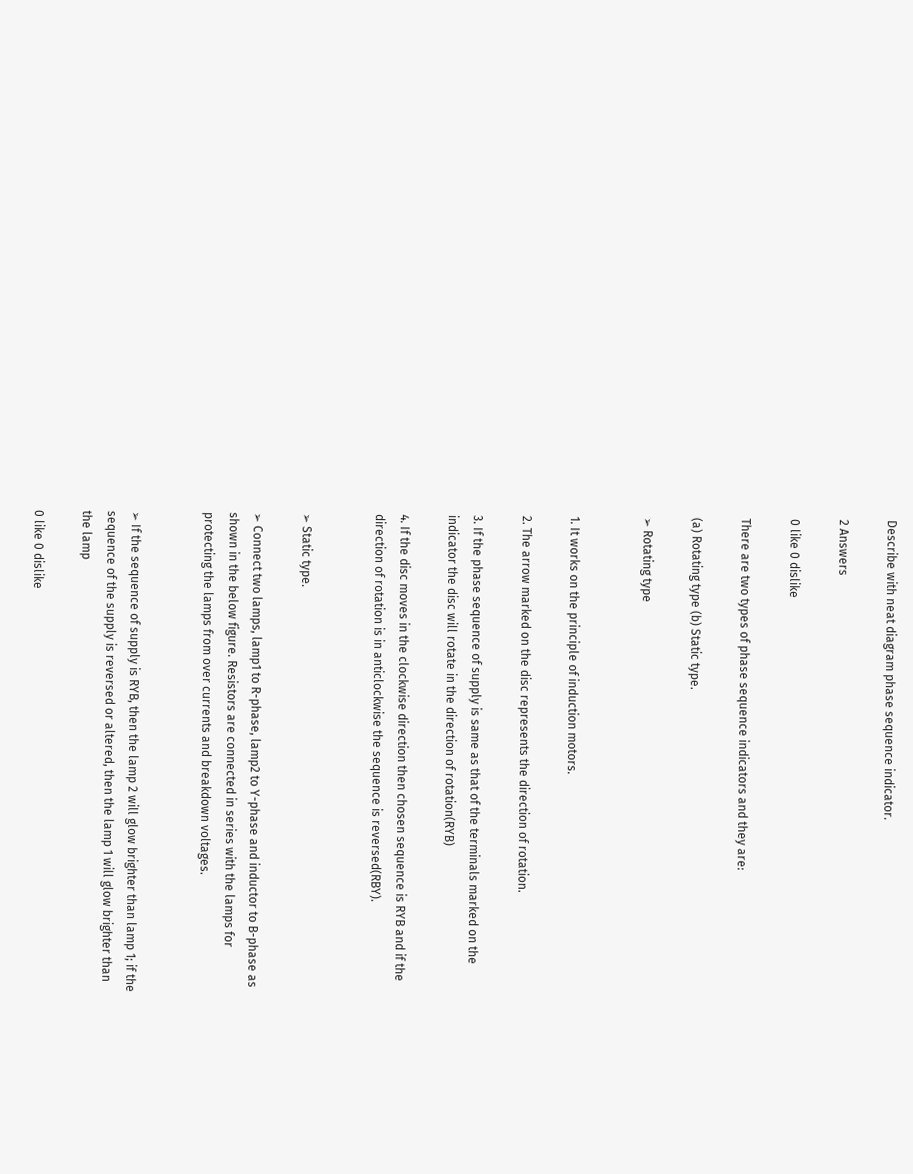Describe with neat diagram phase sequence indicator.

2 Answers

0 like 0 dislike

There are two types of phase sequence indicators and they are:

(a) Rotating type (b) Static type.

➢ Rotating type


1. It works on the principle of induction motors.

2. The arrow marked on the disc represents the direction of rotation.

3. If the phase sequence of supply is same as that of the terminals marked on the indicator the disc will rotate in the direction of rotation(RYB)

4. If the disc moves in the clockwise direction then chosen sequence is RYB and if the direction of rotation is in anticlockwise the sequence is reversed(RBY).


➢ Static type.

➢ Connect two lamps, lamp1 to R-phase, lamp2 to Y-phase and inductor to B-phase as shown in the below figure. Resistors are connected in series with the lamps for protecting the lamps from over currents and breakdown voltages.


➢ If the sequence of supply is RYB, then the lamp 2 will glow brighter than lamp 1; if the sequence of the supply is reversed or altered, then the lamp 1 will glow brighter than the lamp

0 like 0 dislike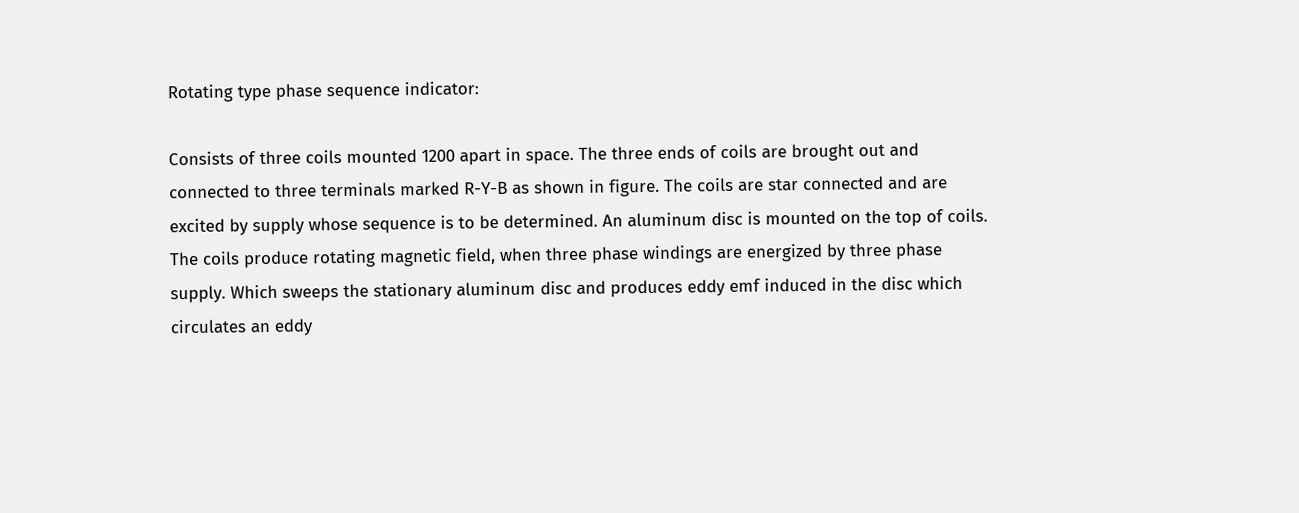Rotating type phase sequence indicator:

Consists of three coils mounted 1200 apart in space. The three ends of coils are brought out and connected to three terminals marked R-Y-B as shown in figure. The coils are star connected and are excited by supply whose sequence is to be determined. An aluminum disc is mounted on the top of coils. The coils produce rotating magnetic field, when three phase windings are energized by three phase supply. Which sweeps the stationary aluminum disc and produces eddy emf induced in the disc which circulates an eddy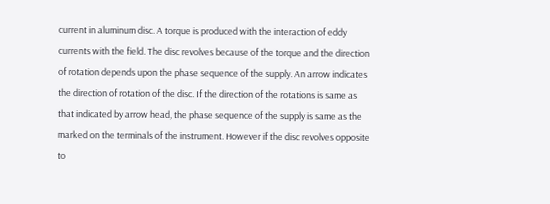current in aluminum disc. A torque is produced with the interaction of eddy currents with the field. The disc revolves because of the torque and the direction of rotation depends upon the phase sequence of the supply. An arrow indicates the direction of rotation of the disc. If the direction of the rotations is same as that indicated by arrow head, the phase sequence of the supply is same as the marked on the terminals of the instrument. However if the disc revolves opposite to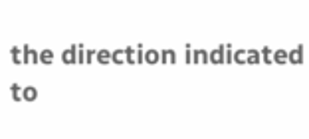the direction indicated to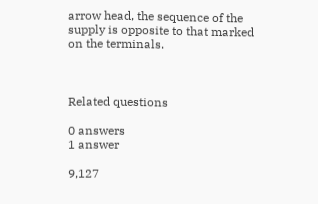arrow head, the sequence of the supply is opposite to that marked on the terminals.



Related questions

0 answers
1 answer

9,127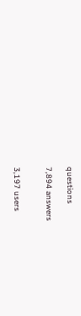questions

7,894 answers


3,197 users